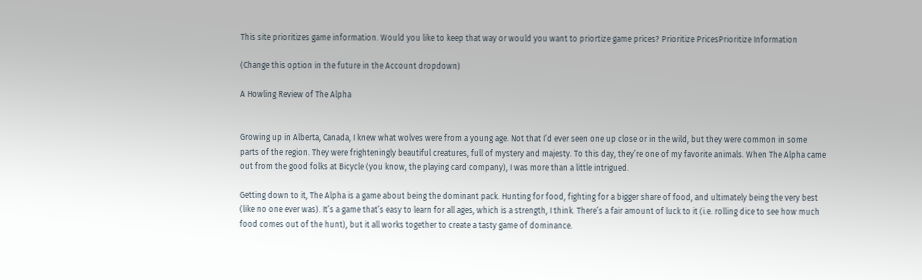This site prioritizes game information. Would you like to keep that way or would you want to priortize game prices? Prioritize PricesPrioritize Information

(Change this option in the future in the Account dropdown)

A Howling Review of The Alpha


Growing up in Alberta, Canada, I knew what wolves were from a young age. Not that I’d ever seen one up close or in the wild, but they were common in some parts of the region. They were frighteningly beautiful creatures, full of mystery and majesty. To this day, they’re one of my favorite animals. When The Alpha came out from the good folks at Bicycle (you know, the playing card company), I was more than a little intrigued.

Getting down to it, The Alpha is a game about being the dominant pack. Hunting for food, fighting for a bigger share of food, and ultimately being the very best (like no one ever was). It’s a game that’s easy to learn for all ages, which is a strength, I think. There’s a fair amount of luck to it (i.e. rolling dice to see how much food comes out of the hunt), but it all works together to create a tasty game of dominance.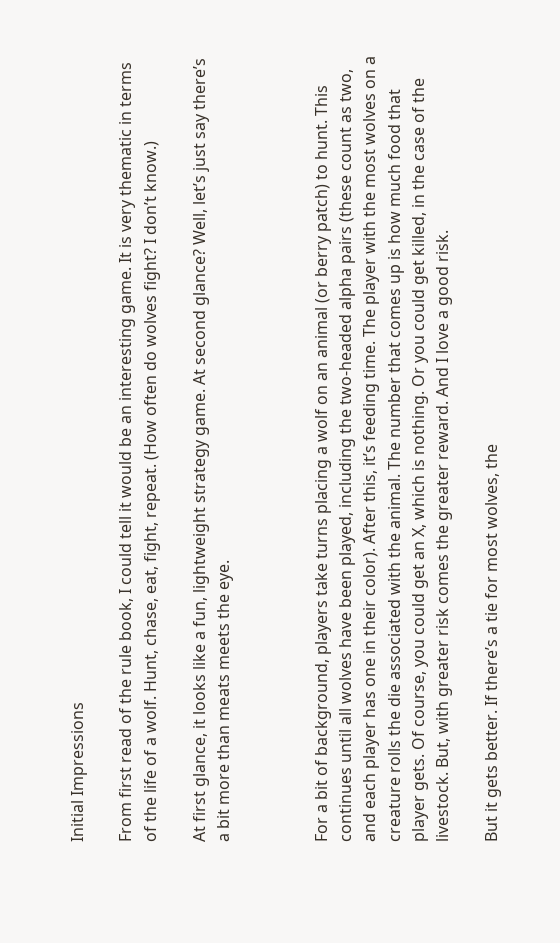Initial Impressions

From first read of the rule book, I could tell it would be an interesting game. It is very thematic in terms of the life of a wolf. Hunt, chase, eat, fight, repeat. (How often do wolves fight? I don’t know.)

At first glance, it looks like a fun, lightweight strategy game. At second glance? Well, let’s just say there’s a bit more than meats meets the eye.



For a bit of background, players take turns placing a wolf on an animal (or berry patch) to hunt. This continues until all wolves have been played, including the two-headed alpha pairs (these count as two, and each player has one in their color). After this, it’s feeding time. The player with the most wolves on a creature rolls the die associated with the animal. The number that comes up is how much food that player gets. Of course, you could get an X, which is nothing. Or you could get killed, in the case of the livestock. But, with greater risk comes the greater reward. And I love a good risk.

But it gets better. If there’s a tie for most wolves, the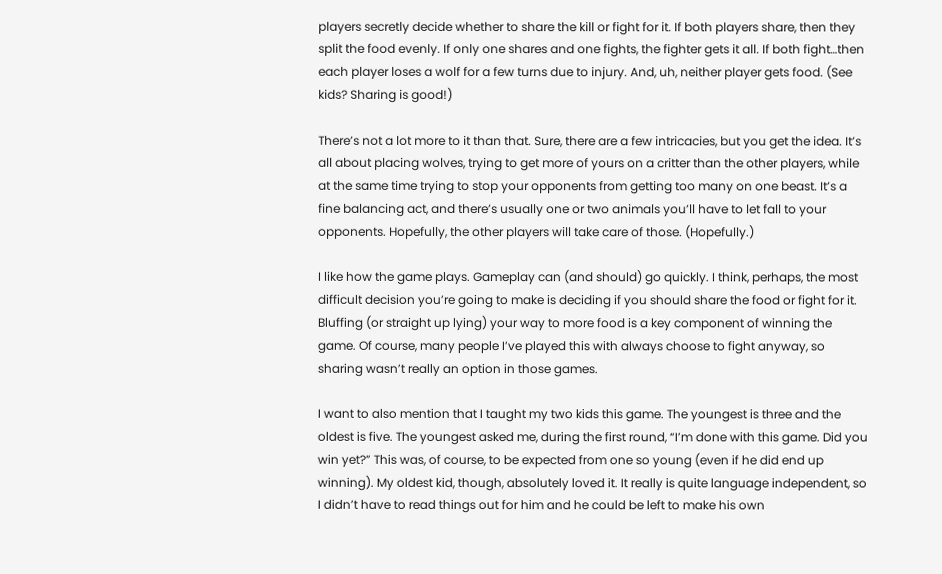players secretly decide whether to share the kill or fight for it. If both players share, then they split the food evenly. If only one shares and one fights, the fighter gets it all. If both fight…then each player loses a wolf for a few turns due to injury. And, uh, neither player gets food. (See kids? Sharing is good!)

There’s not a lot more to it than that. Sure, there are a few intricacies, but you get the idea. It’s all about placing wolves, trying to get more of yours on a critter than the other players, while at the same time trying to stop your opponents from getting too many on one beast. It’s a fine balancing act, and there’s usually one or two animals you’ll have to let fall to your opponents. Hopefully, the other players will take care of those. (Hopefully.)

I like how the game plays. Gameplay can (and should) go quickly. I think, perhaps, the most difficult decision you’re going to make is deciding if you should share the food or fight for it. Bluffing (or straight up lying) your way to more food is a key component of winning the game. Of course, many people I’ve played this with always choose to fight anyway, so sharing wasn’t really an option in those games.

I want to also mention that I taught my two kids this game. The youngest is three and the oldest is five. The youngest asked me, during the first round, “I’m done with this game. Did you win yet?” This was, of course, to be expected from one so young (even if he did end up winning). My oldest kid, though, absolutely loved it. It really is quite language independent, so I didn’t have to read things out for him and he could be left to make his own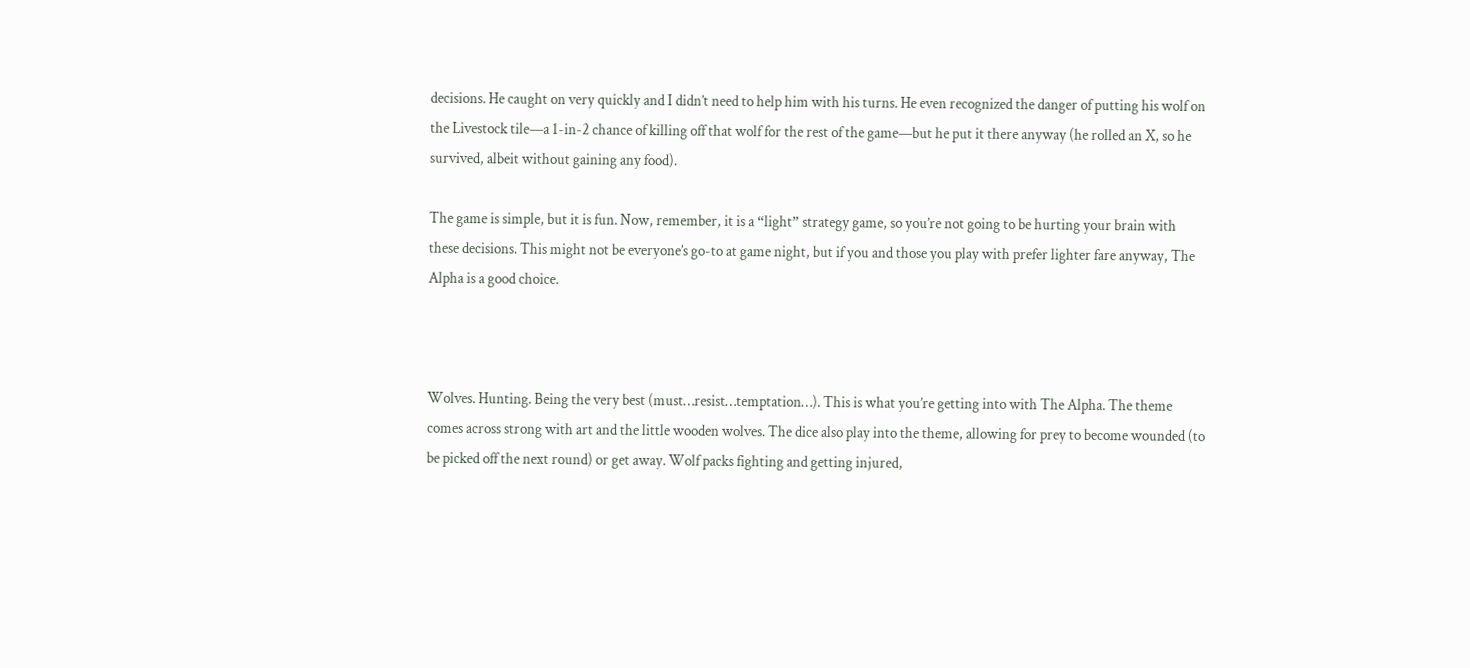decisions. He caught on very quickly and I didn’t need to help him with his turns. He even recognized the danger of putting his wolf on the Livestock tile—a 1-in-2 chance of killing off that wolf for the rest of the game—but he put it there anyway (he rolled an X, so he survived, albeit without gaining any food).

The game is simple, but it is fun. Now, remember, it is a “light” strategy game, so you’re not going to be hurting your brain with these decisions. This might not be everyone’s go-to at game night, but if you and those you play with prefer lighter fare anyway, The Alpha is a good choice.



Wolves. Hunting. Being the very best (must…resist…temptation…). This is what you’re getting into with The Alpha. The theme comes across strong with art and the little wooden wolves. The dice also play into the theme, allowing for prey to become wounded (to be picked off the next round) or get away. Wolf packs fighting and getting injured,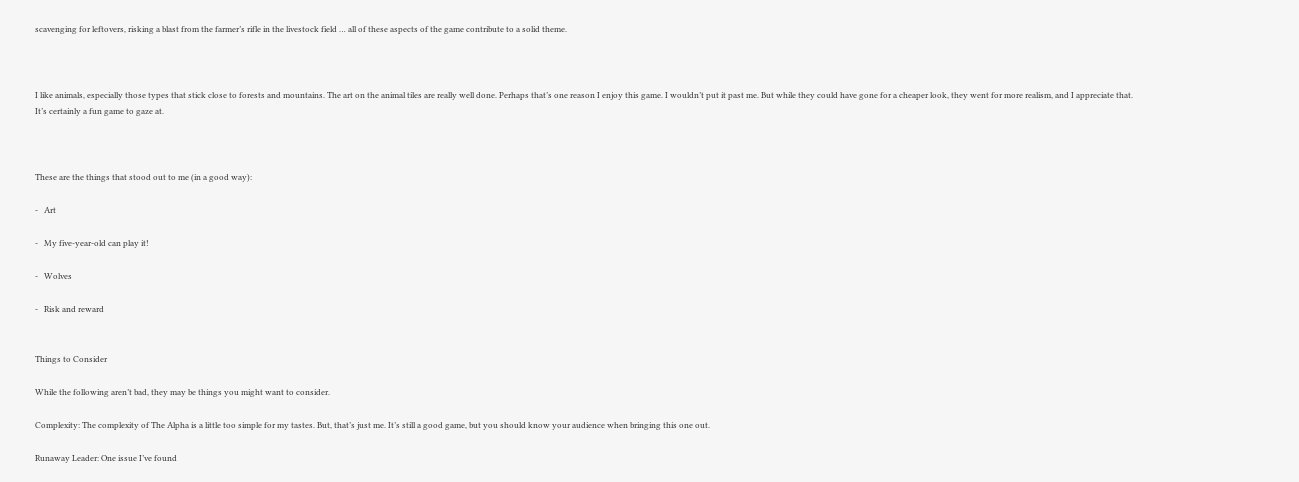scavenging for leftovers, risking a blast from the farmer’s rifle in the livestock field … all of these aspects of the game contribute to a solid theme.



I like animals, especially those types that stick close to forests and mountains. The art on the animal tiles are really well done. Perhaps that’s one reason I enjoy this game. I wouldn’t put it past me. But while they could have gone for a cheaper look, they went for more realism, and I appreciate that. It’s certainly a fun game to gaze at.



These are the things that stood out to me (in a good way):

-   Art

-   My five-year-old can play it!

-   Wolves

-   Risk and reward


Things to Consider

While the following aren’t bad, they may be things you might want to consider.

Complexity: The complexity of The Alpha is a little too simple for my tastes. But, that’s just me. It’s still a good game, but you should know your audience when bringing this one out.

Runaway Leader: One issue I’ve found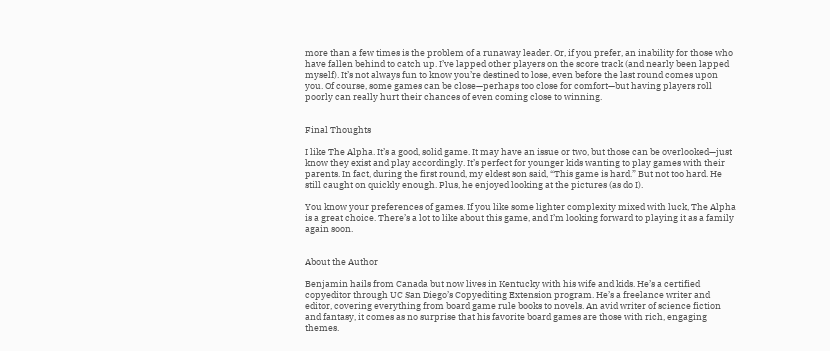more than a few times is the problem of a runaway leader. Or, if you prefer, an inability for those who have fallen behind to catch up. I’ve lapped other players on the score track (and nearly been lapped myself). It’s not always fun to know you’re destined to lose, even before the last round comes upon you. Of course, some games can be close—perhaps too close for comfort—but having players roll poorly can really hurt their chances of even coming close to winning.


Final Thoughts

I like The Alpha. It’s a good, solid game. It may have an issue or two, but those can be overlooked—just know they exist and play accordingly. It’s perfect for younger kids wanting to play games with their parents. In fact, during the first round, my eldest son said, “This game is hard.” But not too hard. He still caught on quickly enough. Plus, he enjoyed looking at the pictures (as do I).

You know your preferences of games. If you like some lighter complexity mixed with luck, The Alpha is a great choice. There’s a lot to like about this game, and I’m looking forward to playing it as a family again soon.


About the Author

Benjamin hails from Canada but now lives in Kentucky with his wife and kids. He’s a certified copyeditor through UC San Diego’s Copyediting Extension program. He’s a freelance writer and editor, covering everything from board game rule books to novels. An avid writer of science fiction and fantasy, it comes as no surprise that his favorite board games are those with rich, engaging themes.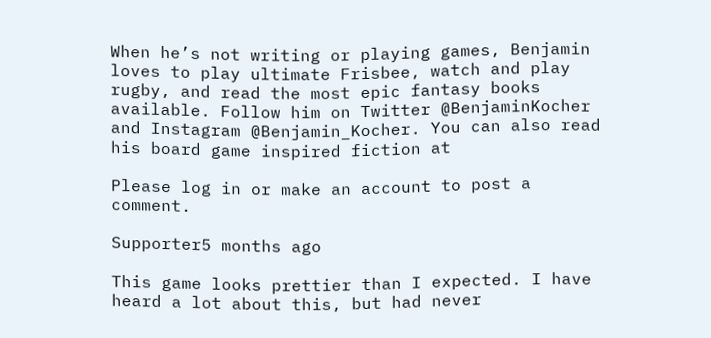When he’s not writing or playing games, Benjamin loves to play ultimate Frisbee, watch and play rugby, and read the most epic fantasy books available. Follow him on Twitter @BenjaminKocher and Instagram @Benjamin_Kocher. You can also read his board game inspired fiction at

Please log in or make an account to post a comment.

Supporter5 months ago

This game looks prettier than I expected. I have heard a lot about this, but had never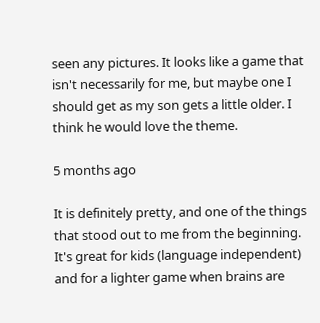seen any pictures. It looks like a game that isn't necessarily for me, but maybe one I should get as my son gets a little older. I think he would love the theme.

5 months ago

It is definitely pretty, and one of the things that stood out to me from the beginning. It's great for kids (language independent) and for a lighter game when brains are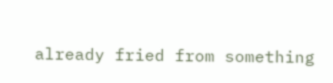already fried from something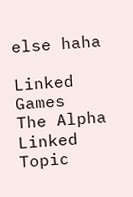else haha

Linked Games
The Alpha
Linked Topic